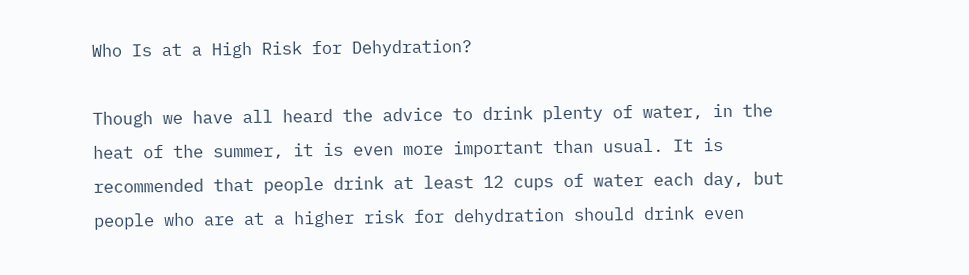Who Is at a High Risk for Dehydration?

Though we have all heard the advice to drink plenty of water, in the heat of the summer, it is even more important than usual. It is recommended that people drink at least 12 cups of water each day, but people who are at a higher risk for dehydration should drink even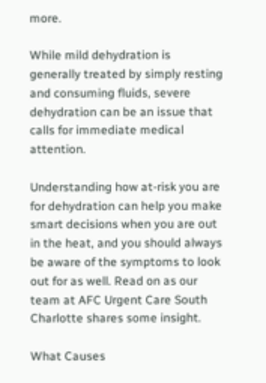more.

While mild dehydration is generally treated by simply resting and consuming fluids, severe dehydration can be an issue that calls for immediate medical attention.

Understanding how at-risk you are for dehydration can help you make smart decisions when you are out in the heat, and you should always be aware of the symptoms to look out for as well. Read on as our team at AFC Urgent Care South Charlotte shares some insight.

What Causes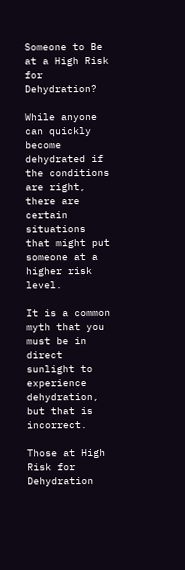Someone to Be at a High Risk for Dehydration?

While anyone can quickly become dehydrated if the conditions are right, there are certain situations that might put someone at a higher risk level.

It is a common myth that you must be in direct sunlight to experience dehydration, but that is incorrect.

Those at High Risk for Dehydration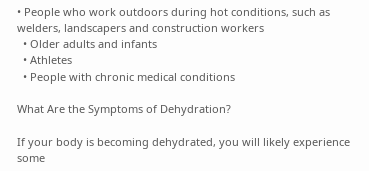• People who work outdoors during hot conditions, such as welders, landscapers and construction workers
  • Older adults and infants
  • Athletes
  • People with chronic medical conditions

What Are the Symptoms of Dehydration?

If your body is becoming dehydrated, you will likely experience some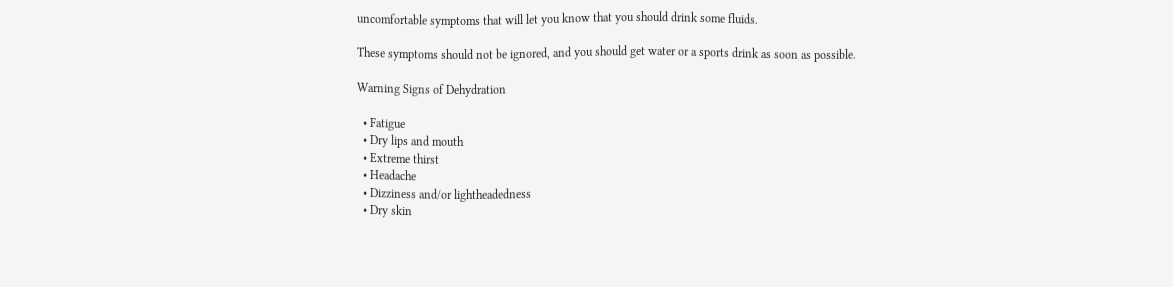uncomfortable symptoms that will let you know that you should drink some fluids.

These symptoms should not be ignored, and you should get water or a sports drink as soon as possible.

Warning Signs of Dehydration

  • Fatigue
  • Dry lips and mouth
  • Extreme thirst
  • Headache
  • Dizziness and/or lightheadedness
  • Dry skin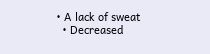• A lack of sweat
  • Decreased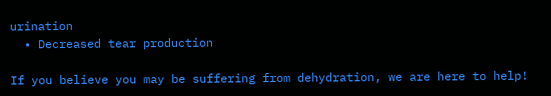urination
  • Decreased tear production

If you believe you may be suffering from dehydration, we are here to help!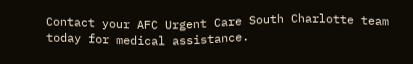Contact your AFC Urgent Care South Charlotte team today for medical assistance.